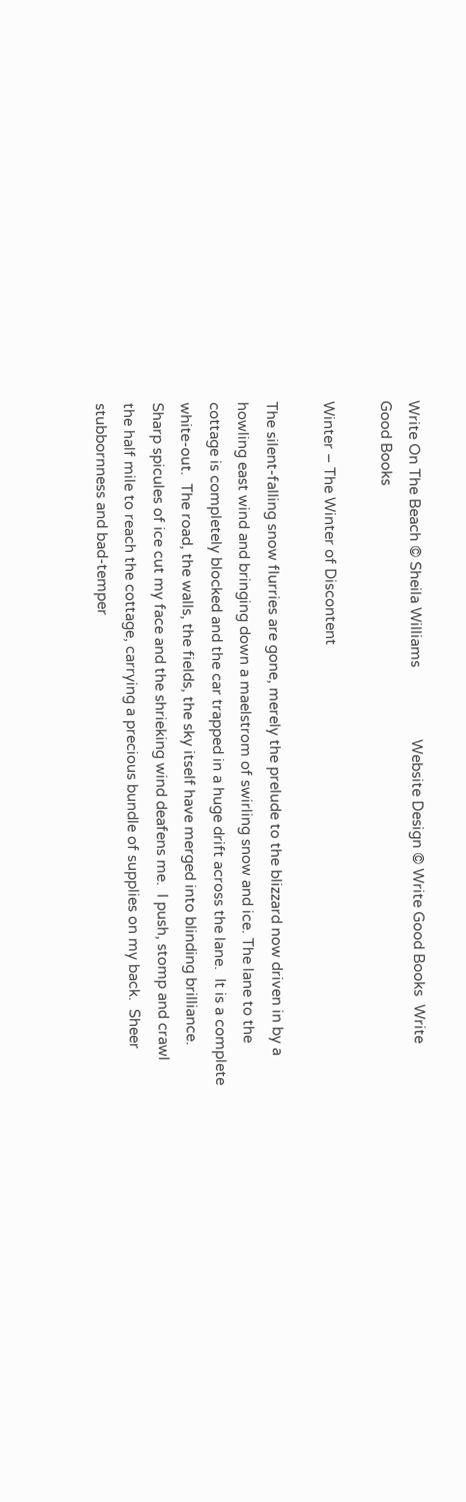Write On The Beach © Sheila Williams                  Website Design © Write Good Books  Write Good Books

Winter – The Winter of Discontent

The silent-falling snow flurries are gone, merely the prelude to the blizzard now driven in by a howling east wind and bringing down a maelstrom of swirling snow and ice. The lane to the cottage is completely blocked and the car trapped in a huge drift across the lane.  It is a complete white-out.  The road, the walls, the fields, the sky itself have merged into blinding brilliance.  Sharp spicules of ice cut my face and the shrieking wind deafens me.  I push, stomp and crawl the half mile to reach the cottage, carrying a precious bundle of supplies on my back.  Sheer stubbornness and bad-temper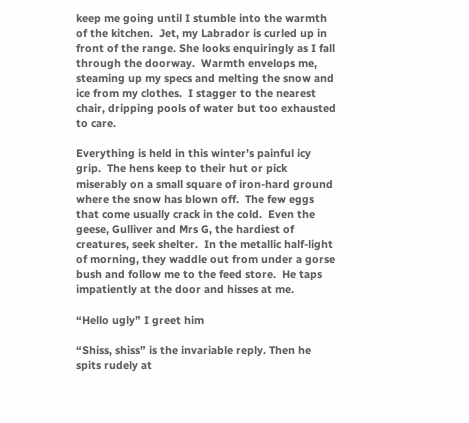keep me going until I stumble into the warmth of the kitchen.  Jet, my Labrador is curled up in front of the range. She looks enquiringly as I fall through the doorway.  Warmth envelops me, steaming up my specs and melting the snow and ice from my clothes.  I stagger to the nearest chair, dripping pools of water but too exhausted to care.

Everything is held in this winter’s painful icy grip.  The hens keep to their hut or pick miserably on a small square of iron-hard ground where the snow has blown off.  The few eggs that come usually crack in the cold.  Even the geese, Gulliver and Mrs G, the hardiest of creatures, seek shelter.  In the metallic half-light of morning, they waddle out from under a gorse bush and follow me to the feed store.  He taps impatiently at the door and hisses at me.

“Hello ugly” I greet him

“Shiss, shiss” is the invariable reply. Then he spits rudely at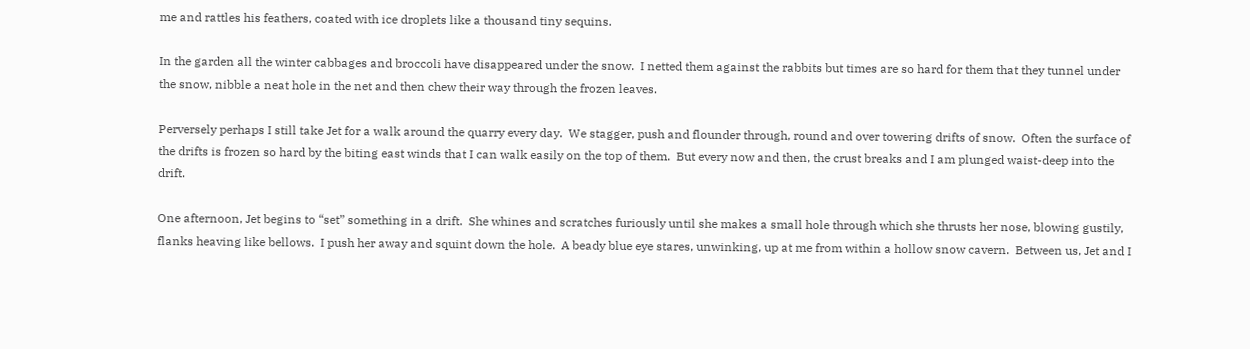me and rattles his feathers, coated with ice droplets like a thousand tiny sequins.

In the garden all the winter cabbages and broccoli have disappeared under the snow.  I netted them against the rabbits but times are so hard for them that they tunnel under the snow, nibble a neat hole in the net and then chew their way through the frozen leaves.

Perversely perhaps I still take Jet for a walk around the quarry every day.  We stagger, push and flounder through, round and over towering drifts of snow.  Often the surface of the drifts is frozen so hard by the biting east winds that I can walk easily on the top of them.  But every now and then, the crust breaks and I am plunged waist-deep into the drift.

One afternoon, Jet begins to “set” something in a drift.  She whines and scratches furiously until she makes a small hole through which she thrusts her nose, blowing gustily, flanks heaving like bellows.  I push her away and squint down the hole.  A beady blue eye stares, unwinking, up at me from within a hollow snow cavern.  Between us, Jet and I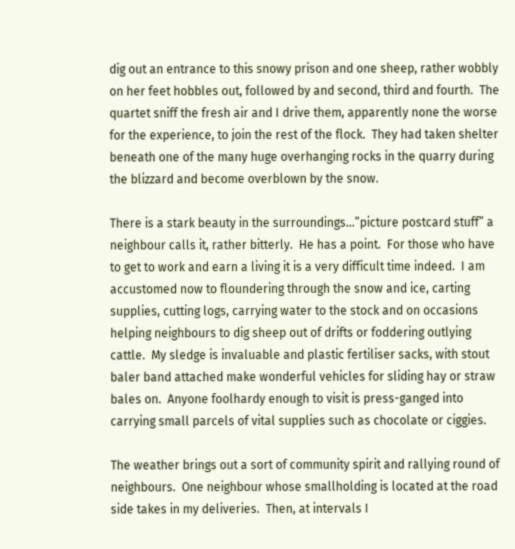dig out an entrance to this snowy prison and one sheep, rather wobbly on her feet hobbles out, followed by and second, third and fourth.  The quartet sniff the fresh air and I drive them, apparently none the worse for the experience, to join the rest of the flock.  They had taken shelter beneath one of the many huge overhanging rocks in the quarry during the blizzard and become overblown by the snow.

There is a stark beauty in the surroundings…”picture postcard stuff” a neighbour calls it, rather bitterly.  He has a point.  For those who have to get to work and earn a living it is a very difficult time indeed.  I am accustomed now to floundering through the snow and ice, carting supplies, cutting logs, carrying water to the stock and on occasions helping neighbours to dig sheep out of drifts or foddering outlying cattle.  My sledge is invaluable and plastic fertiliser sacks, with stout baler band attached make wonderful vehicles for sliding hay or straw bales on.  Anyone foolhardy enough to visit is press-ganged into carrying small parcels of vital supplies such as chocolate or ciggies.

The weather brings out a sort of community spirit and rallying round of neighbours.  One neighbour whose smallholding is located at the road side takes in my deliveries.  Then, at intervals I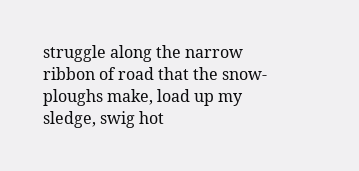struggle along the narrow ribbon of road that the snow-ploughs make, load up my sledge, swig hot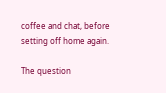coffee and chat, before setting off home again.

The question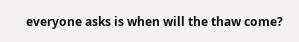everyone asks is when will the thaw come?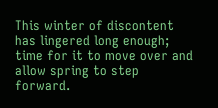This winter of discontent has lingered long enough; time for it to move over and allow spring to step forward.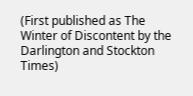(First published as The Winter of Discontent by the Darlington and Stockton Times)